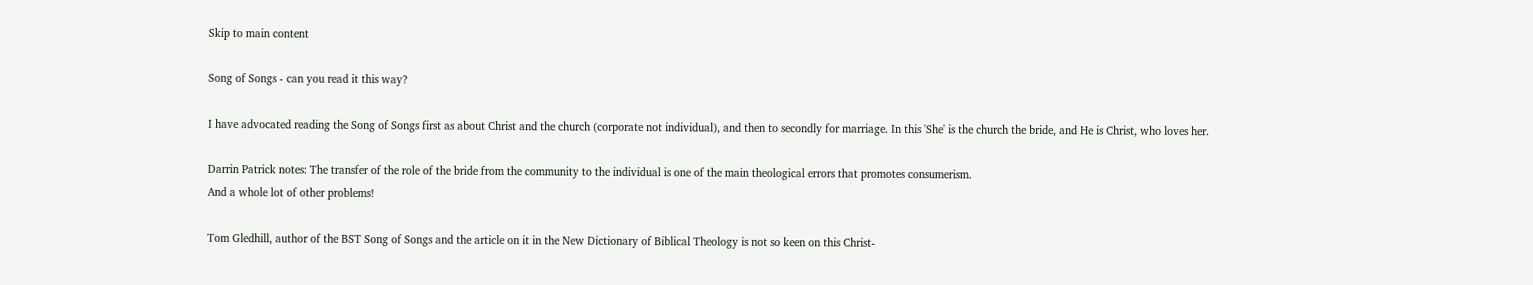Skip to main content

Song of Songs - can you read it this way?

I have advocated reading the Song of Songs first as about Christ and the church (corporate not individual), and then to secondly for marriage. In this 'She' is the church the bride, and He is Christ, who loves her.

Darrin Patrick notes: The transfer of the role of the bride from the community to the individual is one of the main theological errors that promotes consumerism.
And a whole lot of other problems!

Tom Gledhill, author of the BST Song of Songs and the article on it in the New Dictionary of Biblical Theology is not so keen on this Christ-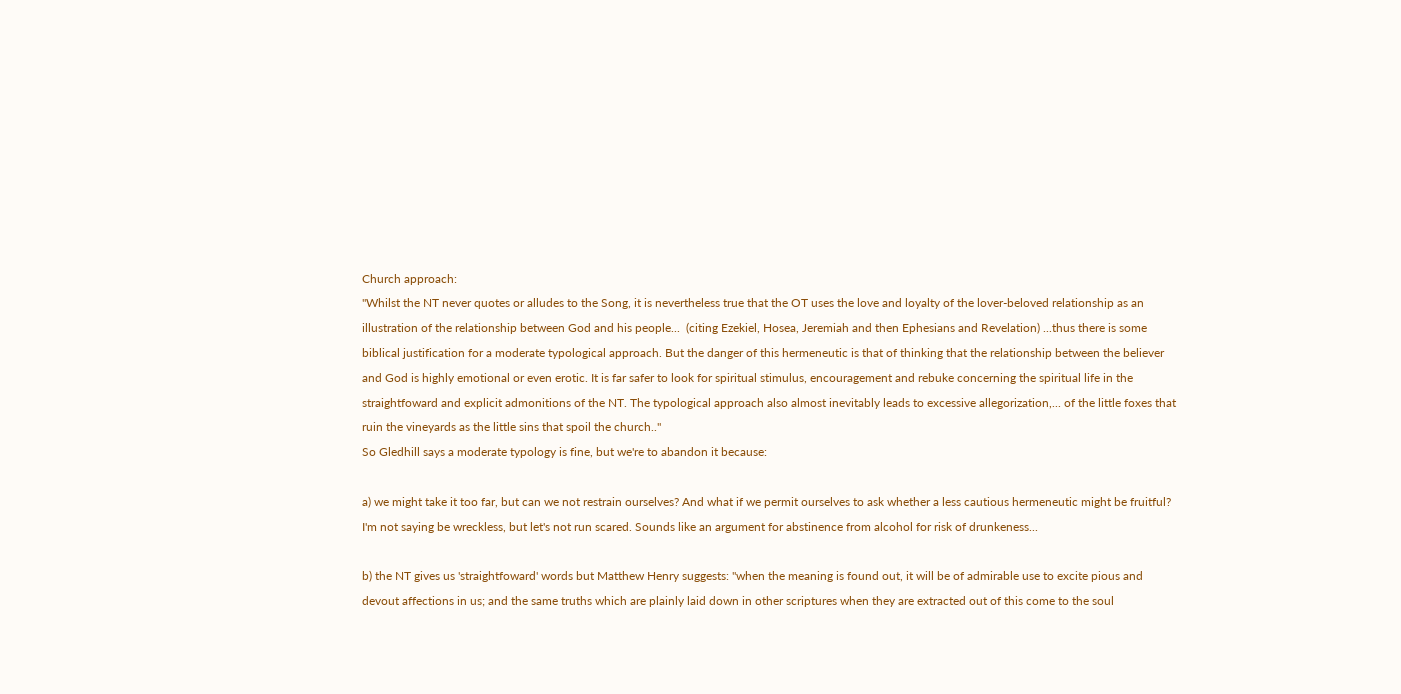Church approach:
"Whilst the NT never quotes or alludes to the Song, it is nevertheless true that the OT uses the love and loyalty of the lover-beloved relationship as an illustration of the relationship between God and his people...  (citing Ezekiel, Hosea, Jeremiah and then Ephesians and Revelation) ...thus there is some biblical justification for a moderate typological approach. But the danger of this hermeneutic is that of thinking that the relationship between the believer and God is highly emotional or even erotic. It is far safer to look for spiritual stimulus, encouragement and rebuke concerning the spiritual life in the straightfoward and explicit admonitions of the NT. The typological approach also almost inevitably leads to excessive allegorization,... of the little foxes that ruin the vineyards as the little sins that spoil the church.."
So Gledhill says a moderate typology is fine, but we're to abandon it because:

a) we might take it too far, but can we not restrain ourselves? And what if we permit ourselves to ask whether a less cautious hermeneutic might be fruitful? I'm not saying be wreckless, but let's not run scared. Sounds like an argument for abstinence from alcohol for risk of drunkeness...

b) the NT gives us 'straightfoward' words but Matthew Henry suggests: "when the meaning is found out, it will be of admirable use to excite pious and devout affections in us; and the same truths which are plainly laid down in other scriptures when they are extracted out of this come to the soul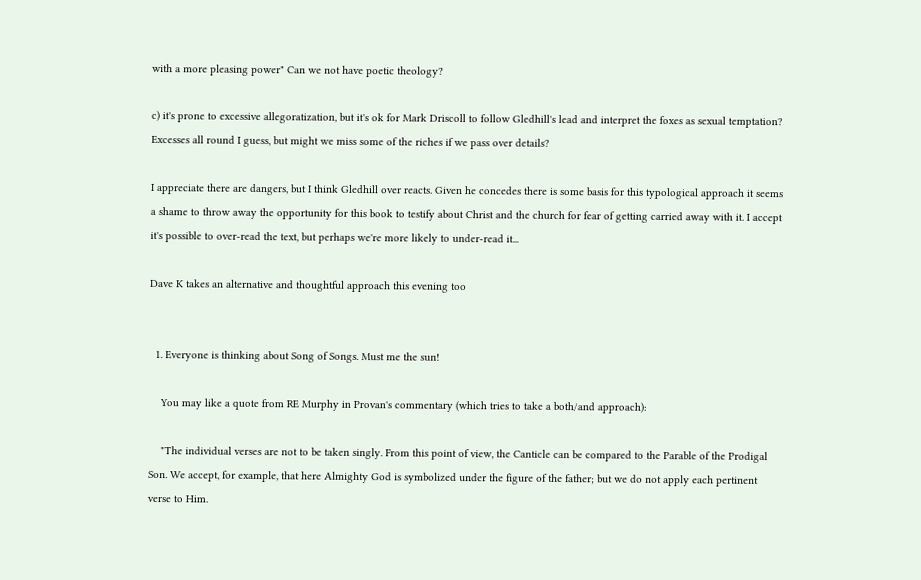with a more pleasing power" Can we not have poetic theology?

c) it's prone to excessive allegoratization, but it's ok for Mark Driscoll to follow Gledhill's lead and interpret the foxes as sexual temptation? Excesses all round I guess, but might we miss some of the riches if we pass over details?

I appreciate there are dangers, but I think Gledhill over reacts. Given he concedes there is some basis for this typological approach it seems a shame to throw away the opportunity for this book to testify about Christ and the church for fear of getting carried away with it. I accept it's possible to over-read the text, but perhaps we're more likely to under-read it...

Dave K takes an alternative and thoughtful approach this evening too


  1. Everyone is thinking about Song of Songs. Must me the sun!

    You may like a quote from RE Murphy in Provan's commentary (which tries to take a both/and approach):

    "The individual verses are not to be taken singly. From this point of view, the Canticle can be compared to the Parable of the Prodigal Son. We accept, for example, that here Almighty God is symbolized under the figure of the father; but we do not apply each pertinent verse to Him.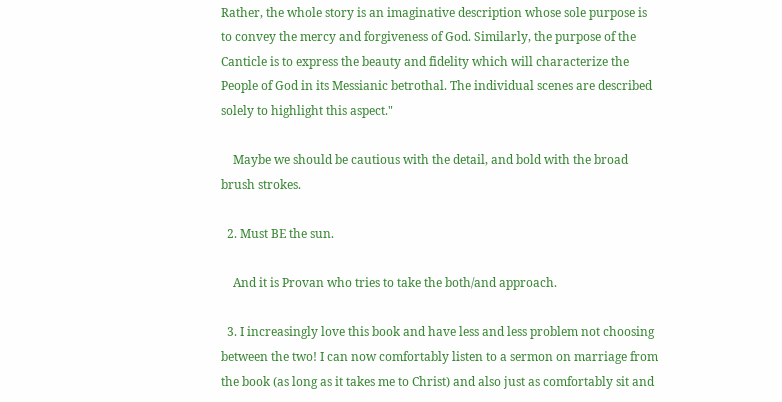Rather, the whole story is an imaginative description whose sole purpose is to convey the mercy and forgiveness of God. Similarly, the purpose of the Canticle is to express the beauty and fidelity which will characterize the People of God in its Messianic betrothal. The individual scenes are described solely to highlight this aspect."

    Maybe we should be cautious with the detail, and bold with the broad brush strokes.

  2. Must BE the sun.

    And it is Provan who tries to take the both/and approach.

  3. I increasingly love this book and have less and less problem not choosing between the two! I can now comfortably listen to a sermon on marriage from the book (as long as it takes me to Christ) and also just as comfortably sit and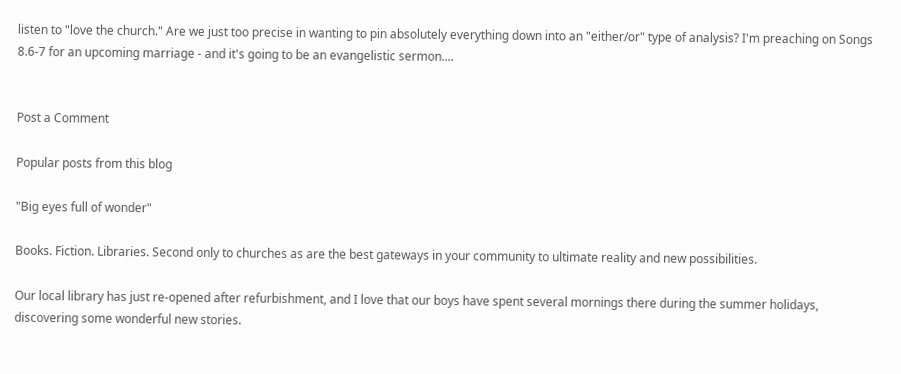listen to "love the church." Are we just too precise in wanting to pin absolutely everything down into an "either/or" type of analysis? I'm preaching on Songs 8.6-7 for an upcoming marriage - and it's going to be an evangelistic sermon....


Post a Comment

Popular posts from this blog

"Big eyes full of wonder"

Books. Fiction. Libraries. Second only to churches as are the best gateways in your community to ultimate reality and new possibilities.

Our local library has just re-opened after refurbishment, and I love that our boys have spent several mornings there during the summer holidays, discovering some wonderful new stories.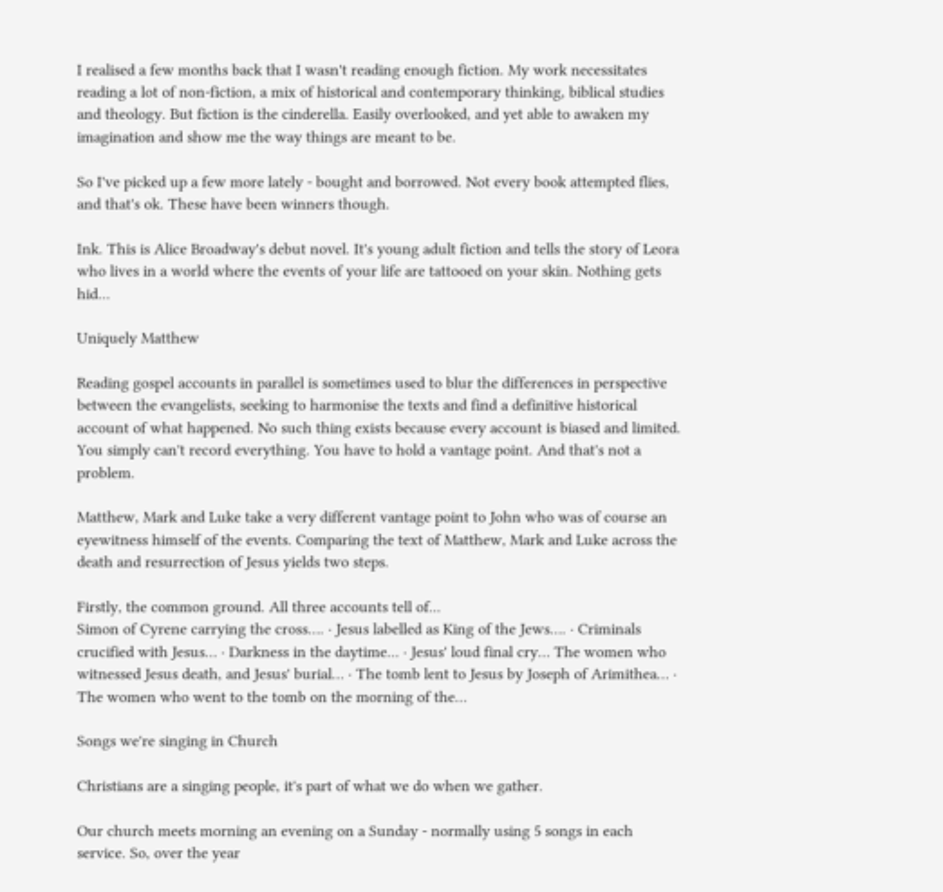I realised a few months back that I wasn't reading enough fiction. My work necessitates reading a lot of non-fiction, a mix of historical and contemporary thinking, biblical studies and theology. But fiction is the cinderella. Easily overlooked, and yet able to awaken my imagination and show me the way things are meant to be.

So I've picked up a few more lately - bought and borrowed. Not every book attempted flies, and that's ok. These have been winners though.

Ink. This is Alice Broadway's debut novel. It's young adult fiction and tells the story of Leora who lives in a world where the events of your life are tattooed on your skin. Nothing gets hid…

Uniquely Matthew

Reading gospel accounts in parallel is sometimes used to blur the differences in perspective between the evangelists, seeking to harmonise the texts and find a definitive historical account of what happened. No such thing exists because every account is biased and limited. You simply can't record everything. You have to hold a vantage point. And that's not a problem.

Matthew, Mark and Luke take a very different vantage point to John who was of course an eyewitness himself of the events. Comparing the text of Matthew, Mark and Luke across the death and resurrection of Jesus yields two steps.

Firstly, the common ground. All three accounts tell of...
Simon of Cyrene carrying the cross…. · Jesus labelled as King of the Jews…. · Criminals crucified with Jesus… · Darkness in the daytime… · Jesus' loud final cry… The women who witnessed Jesus death, and Jesus' burial… · The tomb lent to Jesus by Joseph of Arimithea… · The women who went to the tomb on the morning of the…

Songs we're singing in Church

Christians are a singing people, it's part of what we do when we gather.

Our church meets morning an evening on a Sunday - normally using 5 songs in each service. So, over the year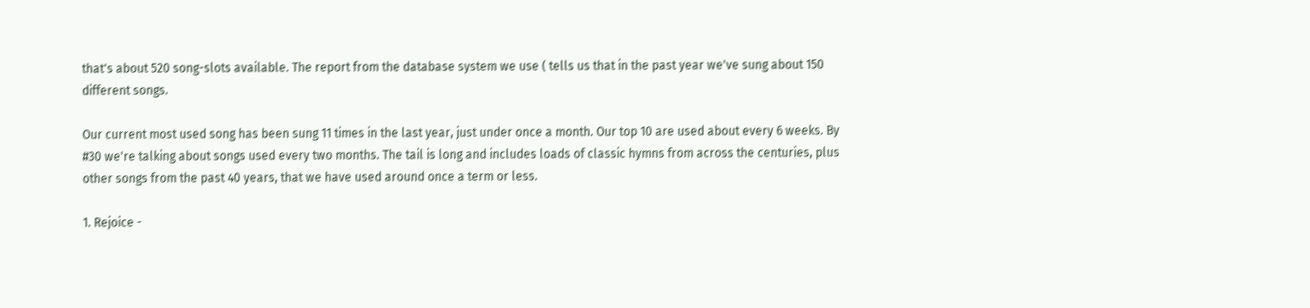that's about 520 song-slots available. The report from the database system we use ( tells us that in the past year we've sung about 150 different songs.

Our current most used song has been sung 11 times in the last year, just under once a month. Our top 10 are used about every 6 weeks. By #30 we're talking about songs used every two months. The tail is long and includes loads of classic hymns from across the centuries, plus other songs from the past 40 years, that we have used around once a term or less.

1. Rejoice -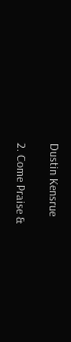Dustin Kensrue

2. Come Praise &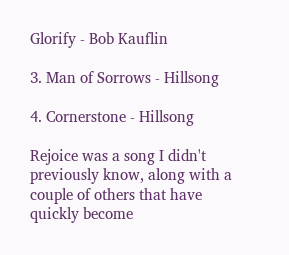Glorify - Bob Kauflin

3. Man of Sorrows - Hillsong

4. Cornerstone - Hillsong

Rejoice was a song I didn't previously know, along with a couple of others that have quickly become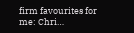firm favourites for me: Chri…